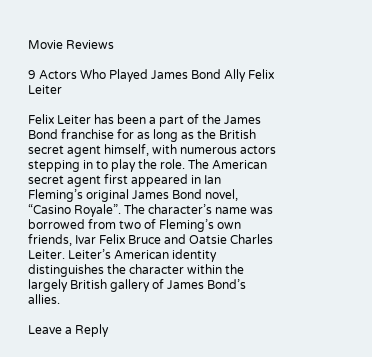Movie Reviews

9 Actors Who Played James Bond Ally Felix Leiter

Felix Leiter has been a part of the James Bond franchise for as long as the British secret agent himself, with numerous actors stepping in to play the role. The American secret agent first appeared in Ian Fleming’s original James Bond novel, “Casino Royale”. The character’s name was borrowed from two of Fleming’s own friends, Ivar Felix Bruce and Oatsie Charles Leiter. Leiter’s American identity distinguishes the character within the largely British gallery of James Bond’s allies.

Leave a Reply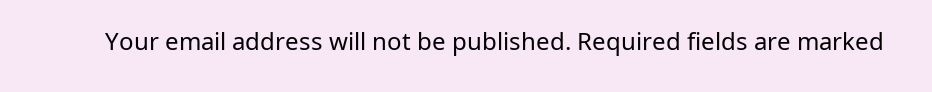Your email address will not be published. Required fields are marked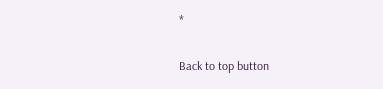*

Back to top button